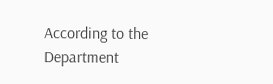According to the Department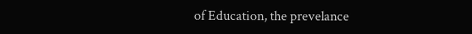of Education, the prevelance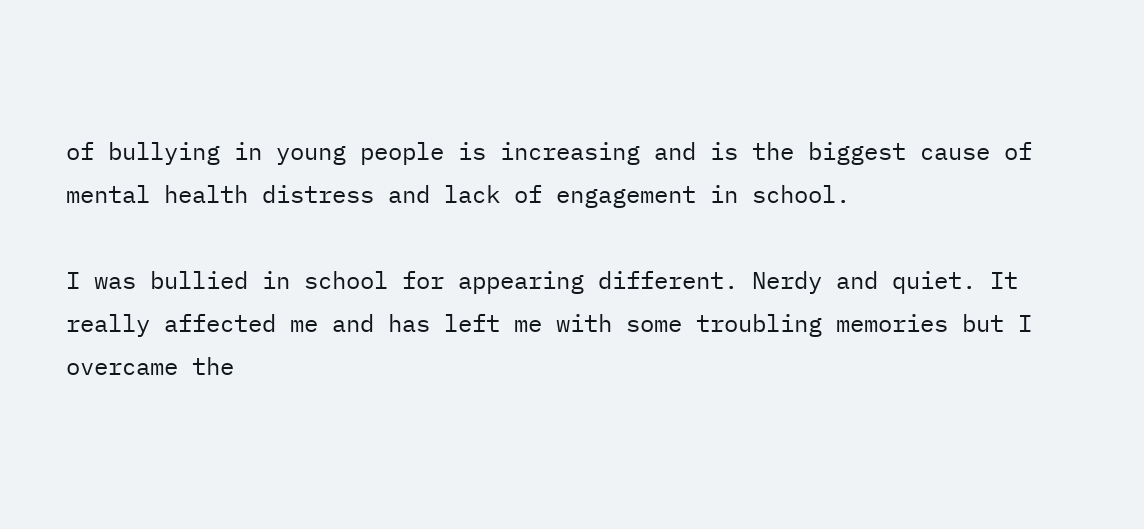of bullying in young people is increasing and is the biggest cause of mental health distress and lack of engagement in school.

I was bullied in school for appearing different. Nerdy and quiet. It really affected me and has left me with some troubling memories but I overcame the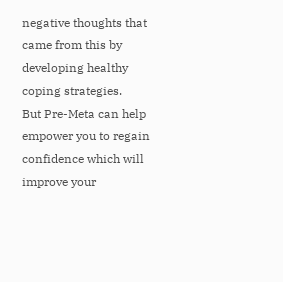negative thoughts that came from this by developing healthy coping strategies.
But Pre-Meta can help empower you to regain confidence which will improve your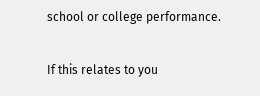school or college performance.

If this relates to you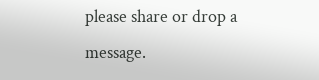please share or drop a message.